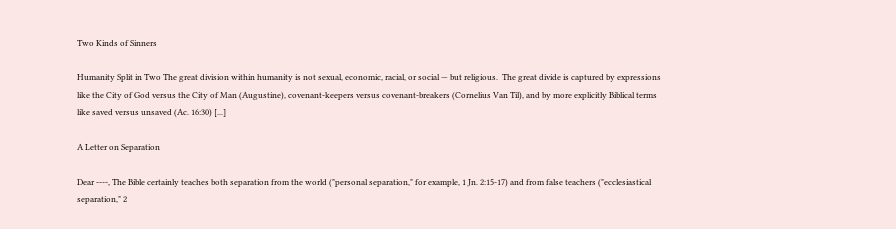Two Kinds of Sinners

Humanity Split in Two The great division within humanity is not sexual, economic, racial, or social — but religious.  The great divide is captured by expressions like the City of God versus the City of Man (Augustine), covenant-keepers versus covenant-breakers (Cornelius Van Til), and by more explicitly Biblical terms like saved versus unsaved (Ac. 16:30) [...]

A Letter on Separation

Dear ----, The Bible certainly teaches both separation from the world ("personal separation," for example, 1 Jn. 2:15-17) and from false teachers ("ecclesiastical separation," 2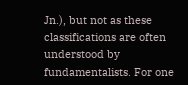Jn.), but not as these classifications are often understood by fundamentalists. For one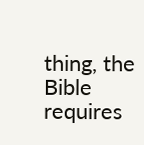thing, the Bible requires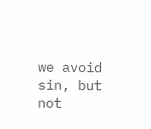we avoid sin, but not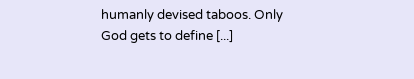humanly devised taboos. Only God gets to define [...]